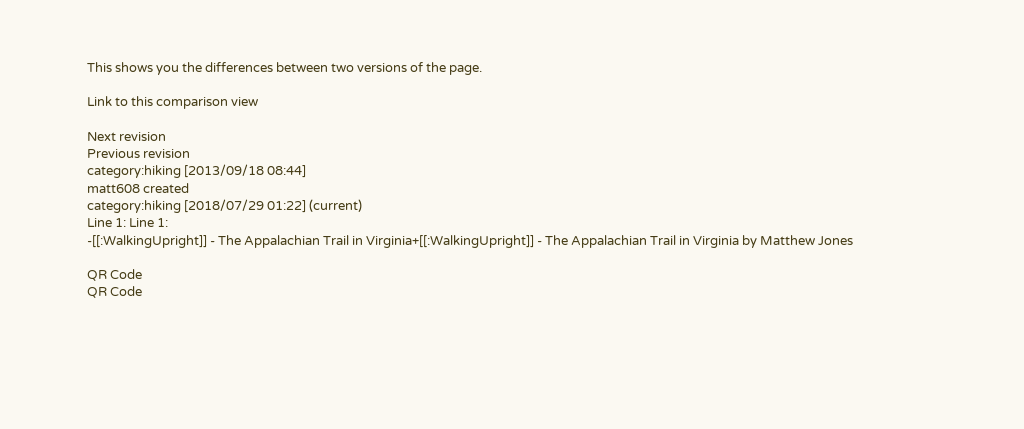This shows you the differences between two versions of the page.

Link to this comparison view

Next revision
Previous revision
category:hiking [2013/09/18 08:44]
matt608 created
category:hiking [2018/07/29 01:22] (current)
Line 1: Line 1:
-[[:WalkingUpright]] - The Appalachian Trail in Virginia+[[:WalkingUpright]] - The Appalachian Trail in Virginia by Matthew Jones

QR Code
QR Code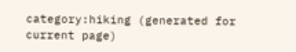category:hiking (generated for current page)